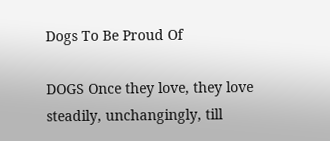Dogs To Be Proud Of

DOGS Once they love, they love steadily, unchangingly, till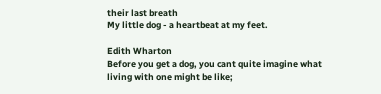their last breath
My little dog - a heartbeat at my feet.

Edith Wharton
Before you get a dog, you cant quite imagine what living with one might be like;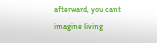afterward, you cant imagine living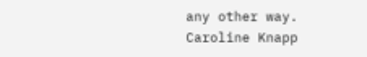any other way.
Caroline Knapp